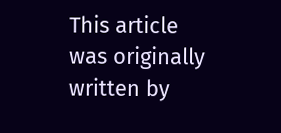This article was originally written by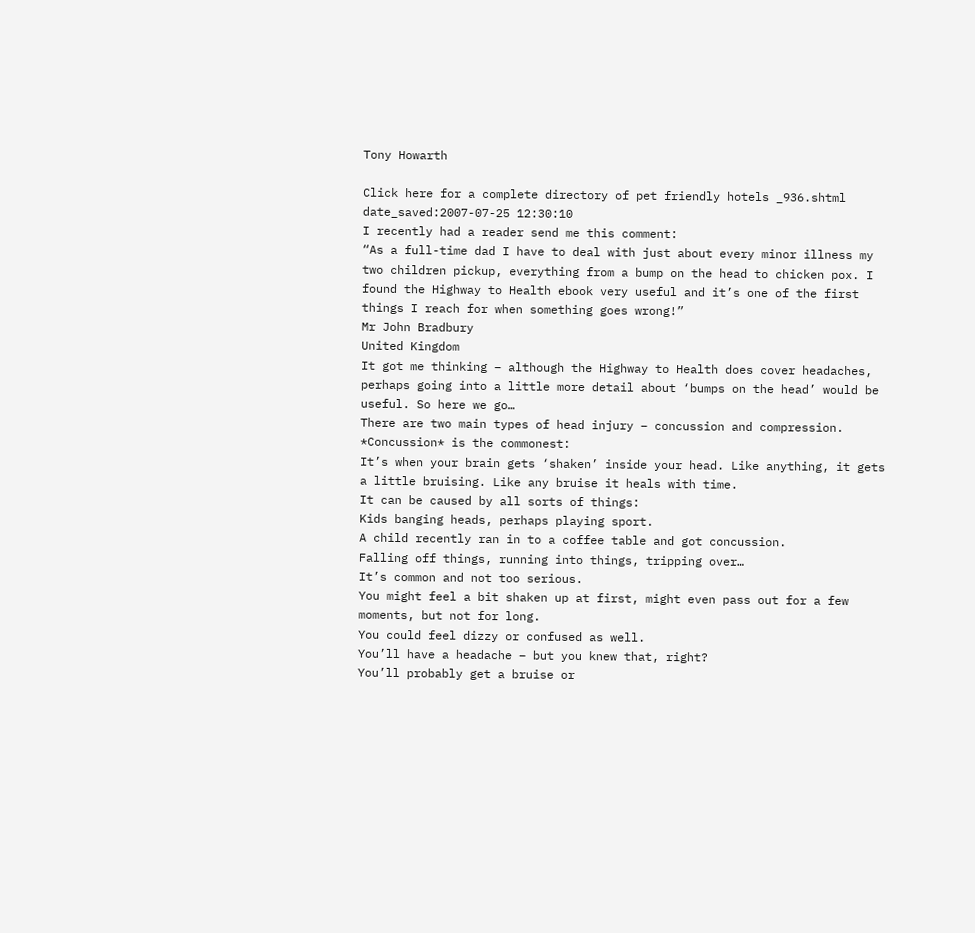Tony Howarth

Click here for a complete directory of pet friendly hotels _936.shtml
date_saved:2007-07-25 12:30:10
I recently had a reader send me this comment:
“As a full-time dad I have to deal with just about every minor illness my two children pickup, everything from a bump on the head to chicken pox. I found the Highway to Health ebook very useful and it’s one of the first things I reach for when something goes wrong!”
Mr John Bradbury
United Kingdom
It got me thinking – although the Highway to Health does cover headaches, perhaps going into a little more detail about ‘bumps on the head’ would be useful. So here we go…
There are two main types of head injury – concussion and compression.
*Concussion* is the commonest:
It’s when your brain gets ‘shaken’ inside your head. Like anything, it gets a little bruising. Like any bruise it heals with time.
It can be caused by all sorts of things:
Kids banging heads, perhaps playing sport.
A child recently ran in to a coffee table and got concussion.
Falling off things, running into things, tripping over…
It’s common and not too serious.
You might feel a bit shaken up at first, might even pass out for a few moments, but not for long.
You could feel dizzy or confused as well.
You’ll have a headache – but you knew that, right?
You’ll probably get a bruise or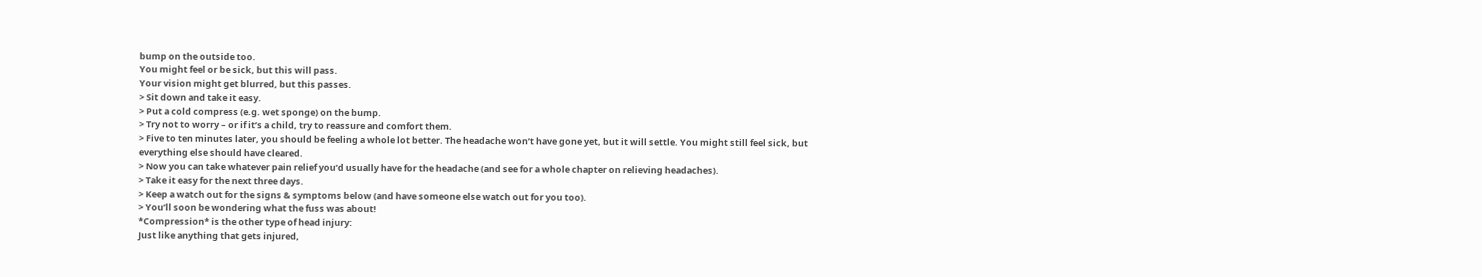bump on the outside too.
You might feel or be sick, but this will pass.
Your vision might get blurred, but this passes.
> Sit down and take it easy.
> Put a cold compress (e.g. wet sponge) on the bump.
> Try not to worry – or if it’s a child, try to reassure and comfort them.
> Five to ten minutes later, you should be feeling a whole lot better. The headache won’t have gone yet, but it will settle. You might still feel sick, but everything else should have cleared.
> Now you can take whatever pain relief you’d usually have for the headache (and see for a whole chapter on relieving headaches).
> Take it easy for the next three days.
> Keep a watch out for the signs & symptoms below (and have someone else watch out for you too).
> You’ll soon be wondering what the fuss was about!
*Compression* is the other type of head injury:
Just like anything that gets injured,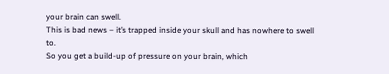your brain can swell.
This is bad news – it’s trapped inside your skull and has nowhere to swell to.
So you get a build-up of pressure on your brain, which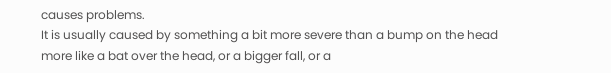causes problems.
It is usually caused by something a bit more severe than a bump on the head
more like a bat over the head, or a bigger fall, or a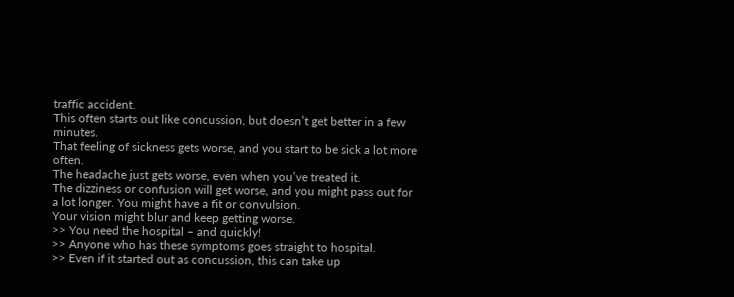traffic accident.
This often starts out like concussion, but doesn’t get better in a few minutes.
That feeling of sickness gets worse, and you start to be sick a lot more often.
The headache just gets worse, even when you’ve treated it.
The dizziness or confusion will get worse, and you might pass out for a lot longer. You might have a fit or convulsion.
Your vision might blur and keep getting worse.
>> You need the hospital – and quickly!
>> Anyone who has these symptoms goes straight to hospital.
>> Even if it started out as concussion, this can take up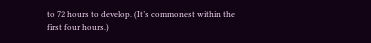to 72 hours to develop. (It’s commonest within the first four hours.)